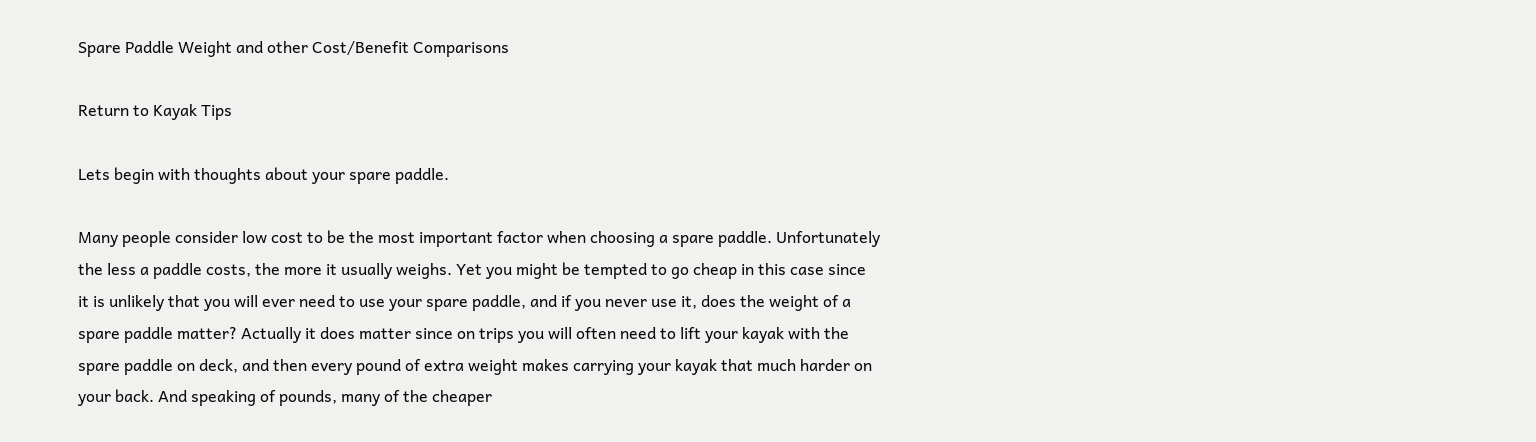Spare Paddle Weight and other Cost/Benefit Comparisons

Return to Kayak Tips

Lets begin with thoughts about your spare paddle.

Many people consider low cost to be the most important factor when choosing a spare paddle. Unfortunately the less a paddle costs, the more it usually weighs. Yet you might be tempted to go cheap in this case since it is unlikely that you will ever need to use your spare paddle, and if you never use it, does the weight of a spare paddle matter? Actually it does matter since on trips you will often need to lift your kayak with the spare paddle on deck, and then every pound of extra weight makes carrying your kayak that much harder on your back. And speaking of pounds, many of the cheaper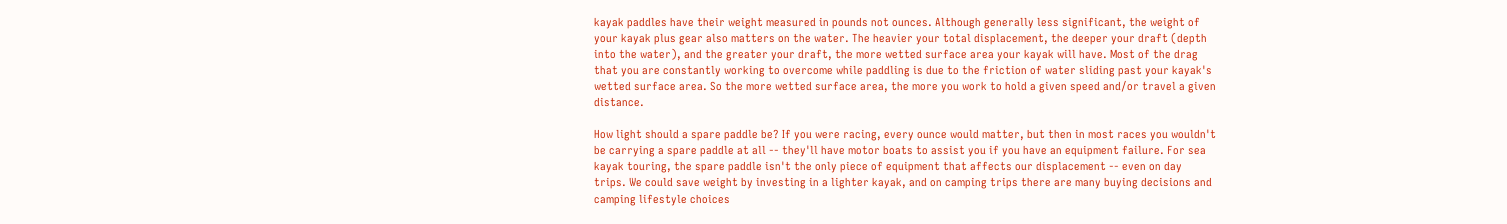kayak paddles have their weight measured in pounds not ounces. Although generally less significant, the weight of your kayak plus gear also matters on the water. The heavier your total displacement, the deeper your draft (depth into the water), and the greater your draft, the more wetted surface area your kayak will have. Most of the drag that you are constantly working to overcome while paddling is due to the friction of water sliding past your kayak's wetted surface area. So the more wetted surface area, the more you work to hold a given speed and/or travel a given distance.

How light should a spare paddle be? If you were racing, every ounce would matter, but then in most races you wouldn't be carrying a spare paddle at all -- they'll have motor boats to assist you if you have an equipment failure. For sea kayak touring, the spare paddle isn't the only piece of equipment that affects our displacement -- even on day trips. We could save weight by investing in a lighter kayak, and on camping trips there are many buying decisions and camping lifestyle choices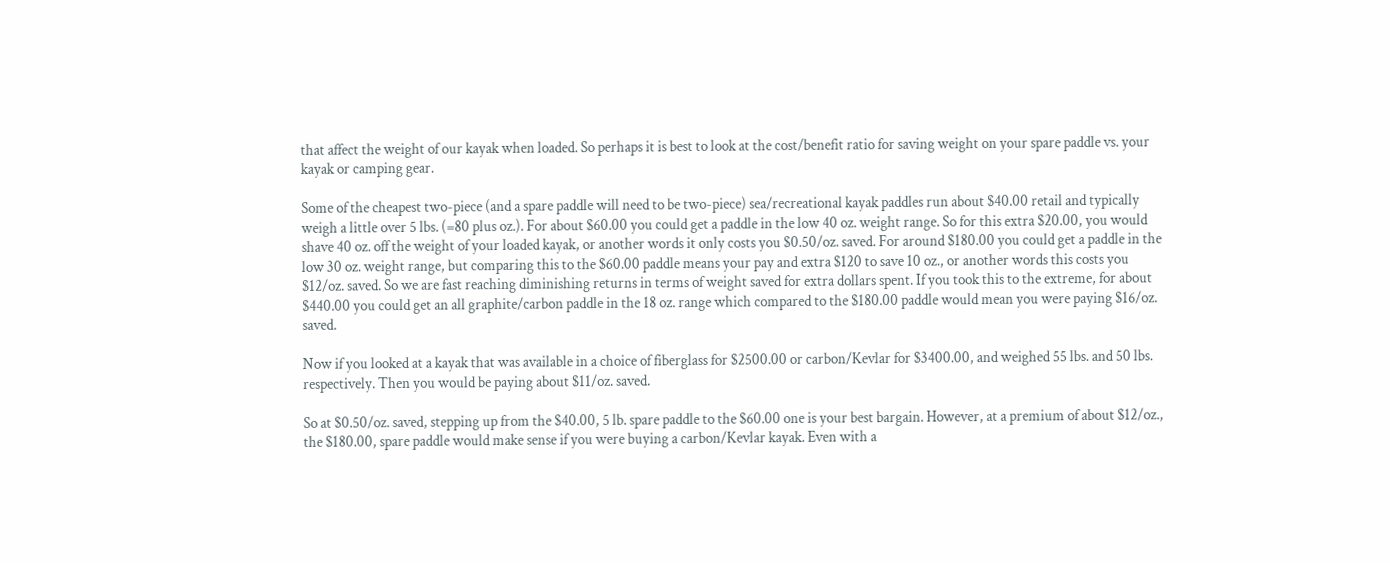that affect the weight of our kayak when loaded. So perhaps it is best to look at the cost/benefit ratio for saving weight on your spare paddle vs. your kayak or camping gear.

Some of the cheapest two-piece (and a spare paddle will need to be two-piece) sea/recreational kayak paddles run about $40.00 retail and typically weigh a little over 5 lbs. (=80 plus oz.). For about $60.00 you could get a paddle in the low 40 oz. weight range. So for this extra $20.00, you would shave 40 oz. off the weight of your loaded kayak, or another words it only costs you $0.50/oz. saved. For around $180.00 you could get a paddle in the low 30 oz. weight range, but comparing this to the $60.00 paddle means your pay and extra $120 to save 10 oz., or another words this costs you $12/oz. saved. So we are fast reaching diminishing returns in terms of weight saved for extra dollars spent. If you took this to the extreme, for about $440.00 you could get an all graphite/carbon paddle in the 18 oz. range which compared to the $180.00 paddle would mean you were paying $16/oz. saved.

Now if you looked at a kayak that was available in a choice of fiberglass for $2500.00 or carbon/Kevlar for $3400.00, and weighed 55 lbs. and 50 lbs. respectively. Then you would be paying about $11/oz. saved.

So at $0.50/oz. saved, stepping up from the $40.00, 5 lb. spare paddle to the $60.00 one is your best bargain. However, at a premium of about $12/oz., the $180.00, spare paddle would make sense if you were buying a carbon/Kevlar kayak. Even with a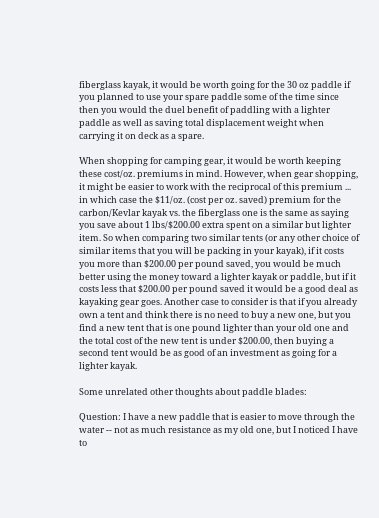fiberglass kayak, it would be worth going for the 30 oz paddle if you planned to use your spare paddle some of the time since then you would the duel benefit of paddling with a lighter paddle as well as saving total displacement weight when carrying it on deck as a spare.

When shopping for camping gear, it would be worth keeping these cost/oz. premiums in mind. However, when gear shopping, it might be easier to work with the reciprocal of this premium ... in which case the $11/oz. (cost per oz. saved) premium for the carbon/Kevlar kayak vs. the fiberglass one is the same as saying you save about 1 lbs/$200.00 extra spent on a similar but lighter item. So when comparing two similar tents (or any other choice of similar items that you will be packing in your kayak), if it costs you more than $200.00 per pound saved, you would be much better using the money toward a lighter kayak or paddle, but if it costs less that $200.00 per pound saved it would be a good deal as kayaking gear goes. Another case to consider is that if you already own a tent and think there is no need to buy a new one, but you find a new tent that is one pound lighter than your old one and the total cost of the new tent is under $200.00, then buying a second tent would be as good of an investment as going for a lighter kayak.

Some unrelated other thoughts about paddle blades:

Question: I have a new paddle that is easier to move through the water -- not as much resistance as my old one, but I noticed I have to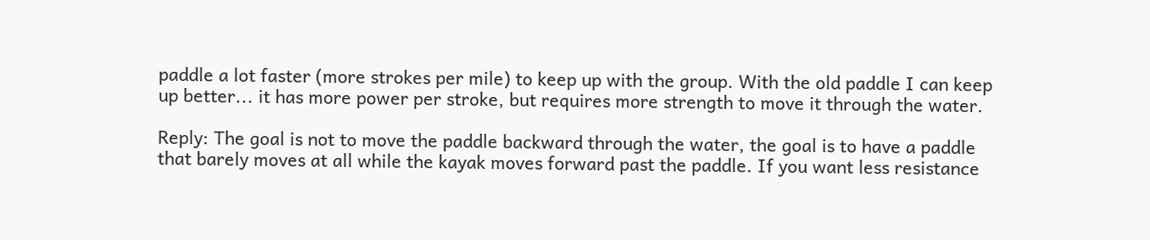paddle a lot faster (more strokes per mile) to keep up with the group. With the old paddle I can keep up better... it has more power per stroke, but requires more strength to move it through the water.

Reply: The goal is not to move the paddle backward through the water, the goal is to have a paddle that barely moves at all while the kayak moves forward past the paddle. If you want less resistance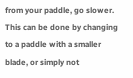from your paddle, go slower. This can be done by changing to a paddle with a smaller blade, or simply not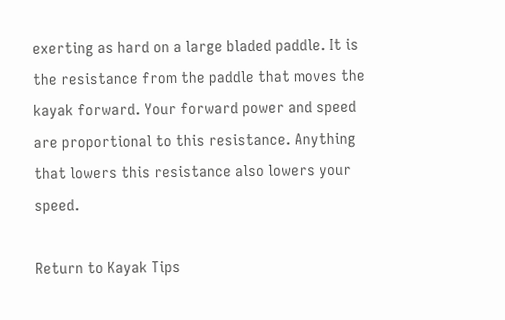exerting as hard on a large bladed paddle. It is the resistance from the paddle that moves the kayak forward. Your forward power and speed are proportional to this resistance. Anything that lowers this resistance also lowers your speed.

Return to Kayak Tips